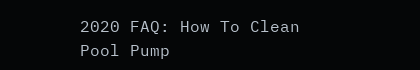2020 FAQ: How To Clean Pool Pump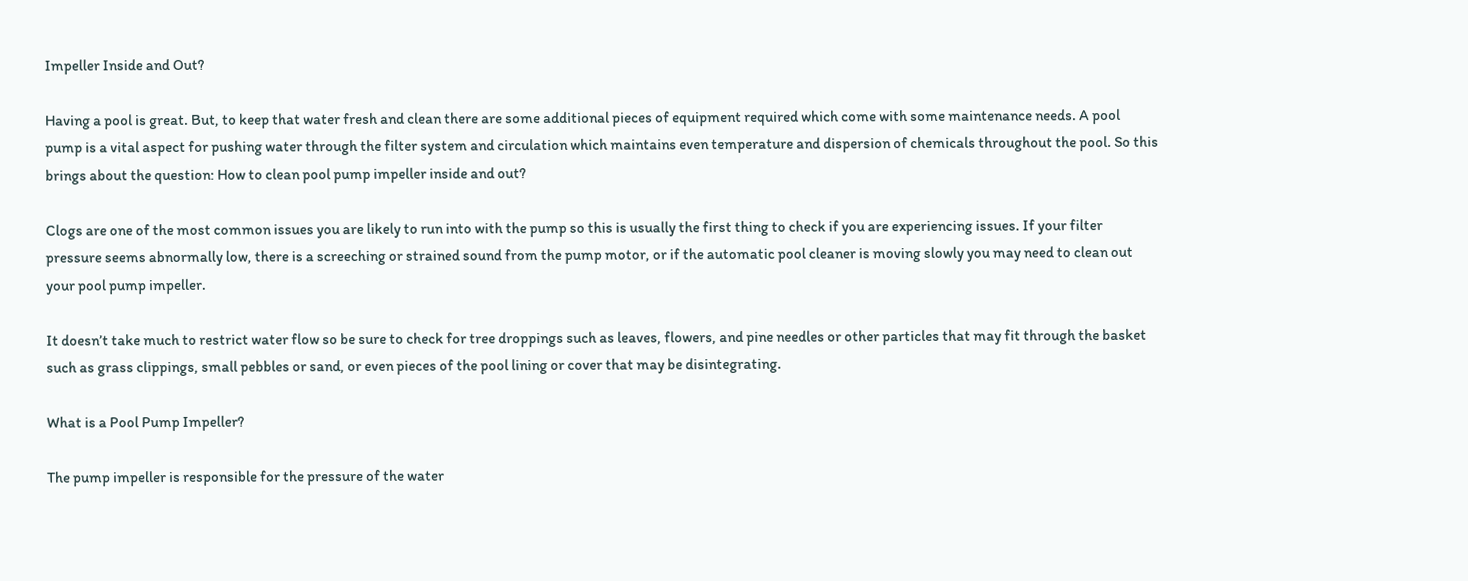Impeller Inside and Out?

Having a pool is great. But, to keep that water fresh and clean there are some additional pieces of equipment required which come with some maintenance needs. A pool pump is a vital aspect for pushing water through the filter system and circulation which maintains even temperature and dispersion of chemicals throughout the pool. So this brings about the question: How to clean pool pump impeller inside and out?

Clogs are one of the most common issues you are likely to run into with the pump so this is usually the first thing to check if you are experiencing issues. If your filter pressure seems abnormally low, there is a screeching or strained sound from the pump motor, or if the automatic pool cleaner is moving slowly you may need to clean out your pool pump impeller.

It doesn’t take much to restrict water flow so be sure to check for tree droppings such as leaves, flowers, and pine needles or other particles that may fit through the basket such as grass clippings, small pebbles or sand, or even pieces of the pool lining or cover that may be disintegrating.

What is a Pool Pump Impeller?

The pump impeller is responsible for the pressure of the water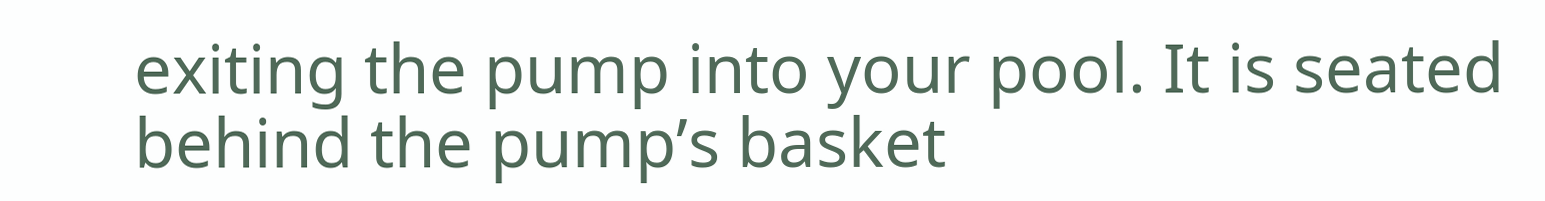exiting the pump into your pool. It is seated behind the pump’s basket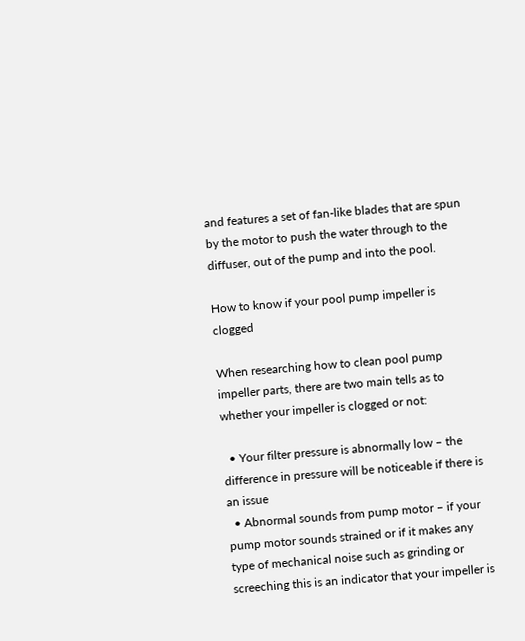and features a set of fan-like blades that are spun by the motor to push the water through to the diffuser, out of the pump and into the pool.

How to know if your pool pump impeller is clogged

When researching how to clean pool pump impeller parts, there are two main tells as to whether your impeller is clogged or not:

  • Your filter pressure is abnormally low – the difference in pressure will be noticeable if there is an issue
  • Abnormal sounds from pump motor – if your pump motor sounds strained or if it makes any type of mechanical noise such as grinding or screeching this is an indicator that your impeller is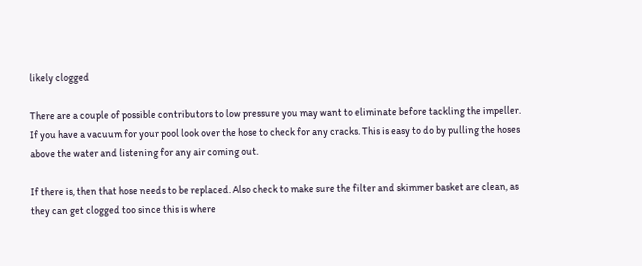likely clogged

There are a couple of possible contributors to low pressure you may want to eliminate before tackling the impeller. If you have a vacuum for your pool look over the hose to check for any cracks. This is easy to do by pulling the hoses above the water and listening for any air coming out.

If there is, then that hose needs to be replaced. Also check to make sure the filter and skimmer basket are clean, as they can get clogged too since this is where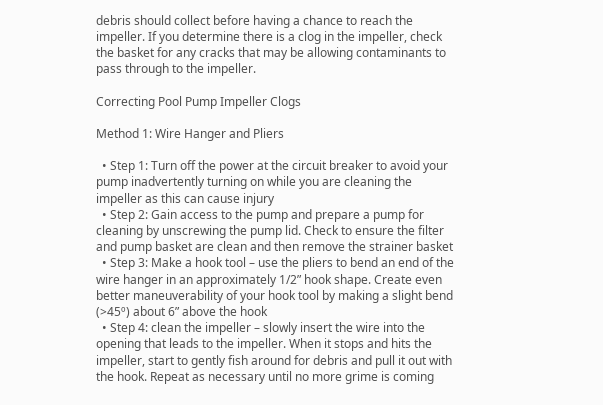debris should collect before having a chance to reach the impeller. If you determine there is a clog in the impeller, check the basket for any cracks that may be allowing contaminants to pass through to the impeller.

Correcting Pool Pump Impeller Clogs

Method 1: Wire Hanger and Pliers

  • Step 1: Turn off the power at the circuit breaker to avoid your pump inadvertently turning on while you are cleaning the impeller as this can cause injury
  • Step 2: Gain access to the pump and prepare a pump for cleaning by unscrewing the pump lid. Check to ensure the filter and pump basket are clean and then remove the strainer basket
  • Step 3: Make a hook tool – use the pliers to bend an end of the wire hanger in an approximately 1/2” hook shape. Create even better maneuverability of your hook tool by making a slight bend (>45º) about 6” above the hook
  • Step 4: clean the impeller – slowly insert the wire into the opening that leads to the impeller. When it stops and hits the impeller, start to gently fish around for debris and pull it out with the hook. Repeat as necessary until no more grime is coming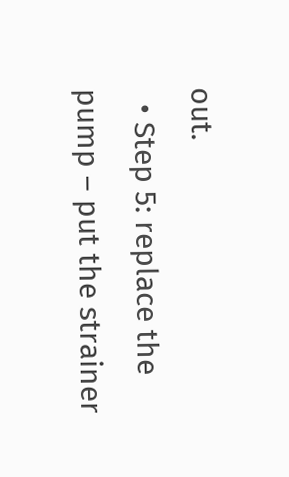out.
  • Step 5: replace the pump – put the strainer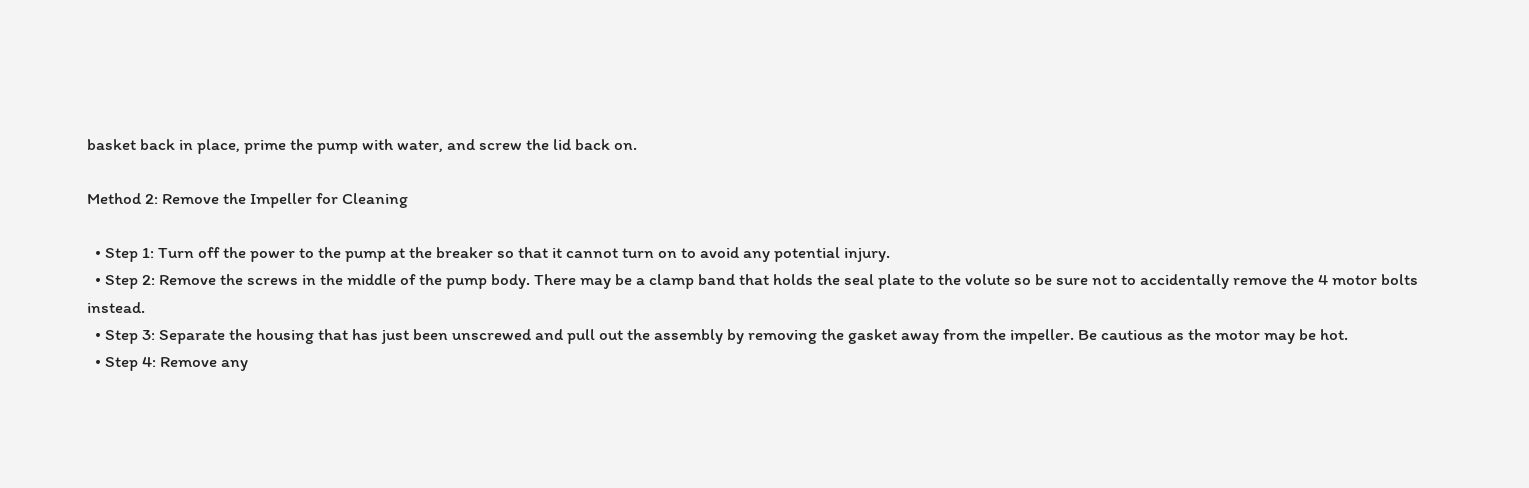basket back in place, prime the pump with water, and screw the lid back on.

Method 2: Remove the Impeller for Cleaning

  • Step 1: Turn off the power to the pump at the breaker so that it cannot turn on to avoid any potential injury.
  • Step 2: Remove the screws in the middle of the pump body. There may be a clamp band that holds the seal plate to the volute so be sure not to accidentally remove the 4 motor bolts instead.
  • Step 3: Separate the housing that has just been unscrewed and pull out the assembly by removing the gasket away from the impeller. Be cautious as the motor may be hot.
  • Step 4: Remove any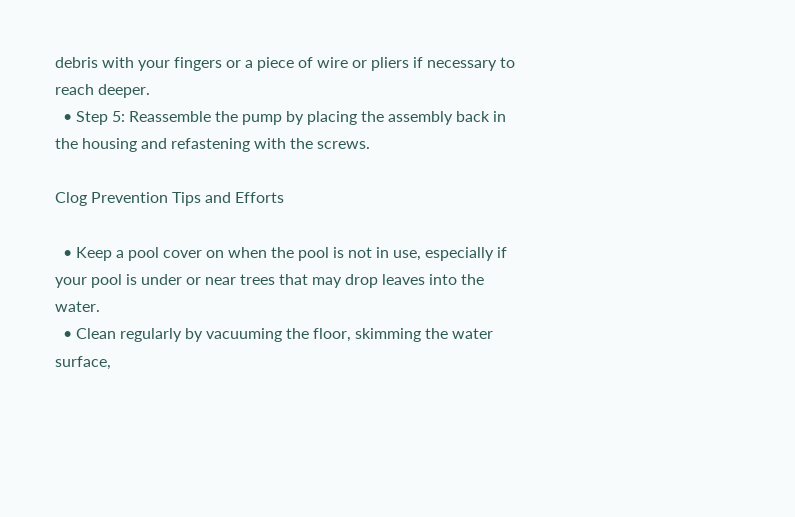debris with your fingers or a piece of wire or pliers if necessary to reach deeper.
  • Step 5: Reassemble the pump by placing the assembly back in the housing and refastening with the screws.

Clog Prevention Tips and Efforts

  • Keep a pool cover on when the pool is not in use, especially if your pool is under or near trees that may drop leaves into the water.
  • Clean regularly by vacuuming the floor, skimming the water surface,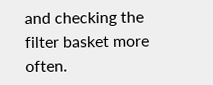and checking the filter basket more often.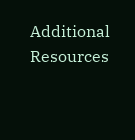Additional Resources